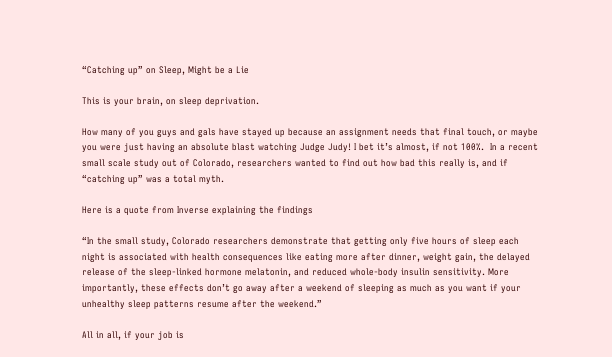“Catching up” on Sleep, Might be a Lie

This is your brain, on sleep deprivation.

How many of you guys and gals have stayed up because an assignment needs that final touch, or maybe you were just having an absolute blast watching Judge Judy! I bet it’s almost, if not 100%.  In a recent small scale study out of Colorado, researchers wanted to find out how bad this really is, and if “catching up” was a total myth.

Here is a quote from Inverse explaining the findings

“In the small study, Colorado researchers demonstrate that getting only five hours of sleep each night is associated with health consequences like eating more after dinner, weight gain, the delayed release of the sleep-linked hormone melatonin, and reduced whole-body insulin sensitivity. More importantly, these effects don’t go away after a weekend of sleeping as much as you want if your unhealthy sleep patterns resume after the weekend.”

All in all, if your job is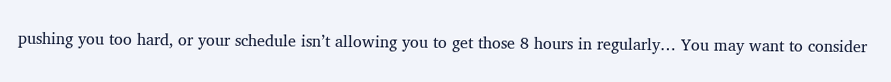pushing you too hard, or your schedule isn’t allowing you to get those 8 hours in regularly… You may want to consider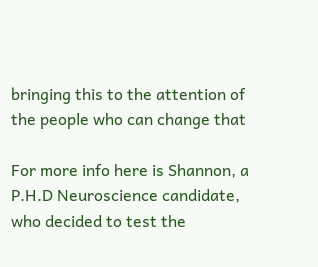bringing this to the attention of the people who can change that

For more info here is Shannon, a P.H.D Neuroscience candidate, who decided to test the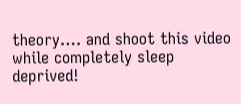theory…. and shoot this video while completely sleep deprived!